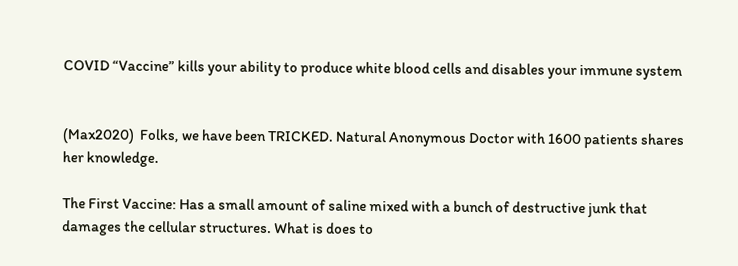COVID “Vaccine” kills your ability to produce white blood cells and disables your immune system


(Max2020)  Folks, we have been TRICKED. Natural Anonymous Doctor with 1600 patients shares her knowledge.

The First Vaccine: Has a small amount of saline mixed with a bunch of destructive junk that damages the cellular structures. What is does to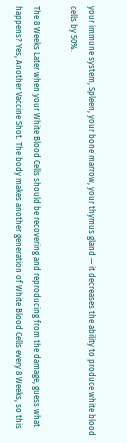your immune system, Spleen, your bone marrow, your thymus gland — it decreases the ability to produce white blood cells by 50%.

The 8 Weeks Later when your White Blood Cells should be recovering and reproducing from the damage, guess what happens? Yes, Another Vaccine Shot. The body makes another generation of White Blood Cells every 8 Weeks, so this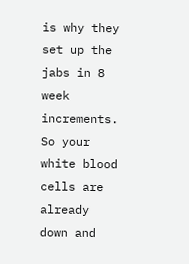is why they set up the jabs in 8 week increments. So your white blood cells are already down and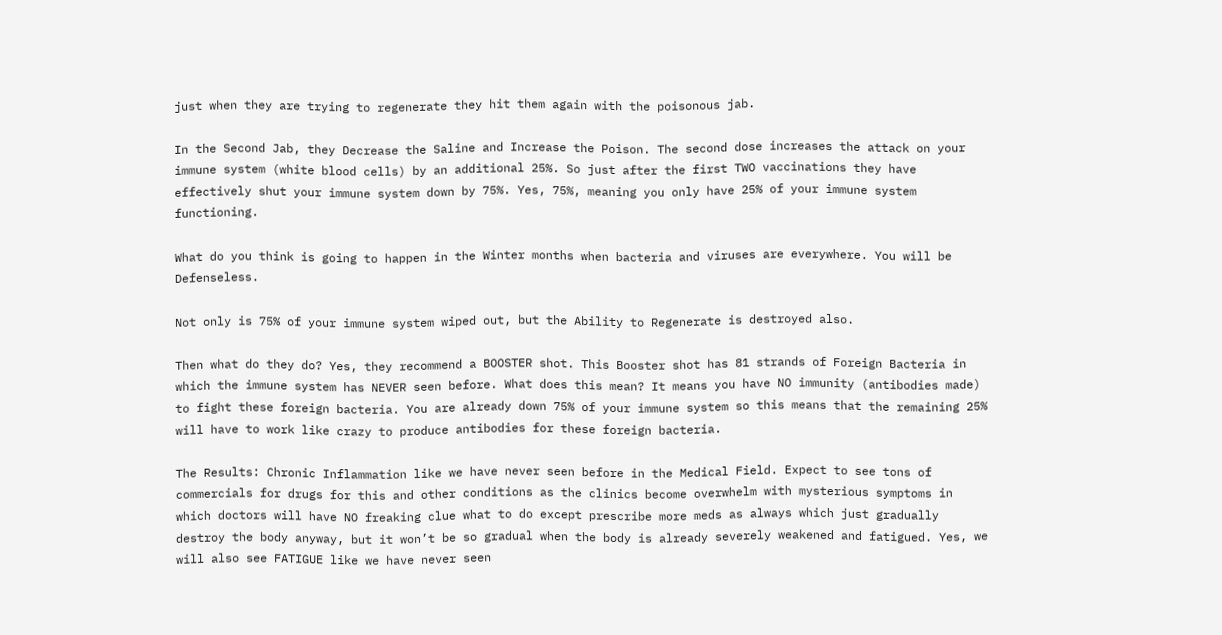just when they are trying to regenerate they hit them again with the poisonous jab.

In the Second Jab, they Decrease the Saline and Increase the Poison. The second dose increases the attack on your immune system (white blood cells) by an additional 25%. So just after the first TWO vaccinations they have effectively shut your immune system down by 75%. Yes, 75%, meaning you only have 25% of your immune system functioning.

What do you think is going to happen in the Winter months when bacteria and viruses are everywhere. You will be Defenseless.

Not only is 75% of your immune system wiped out, but the Ability to Regenerate is destroyed also.

Then what do they do? Yes, they recommend a BOOSTER shot. This Booster shot has 81 strands of Foreign Bacteria in which the immune system has NEVER seen before. What does this mean? It means you have NO immunity (antibodies made) to fight these foreign bacteria. You are already down 75% of your immune system so this means that the remaining 25% will have to work like crazy to produce antibodies for these foreign bacteria.

The Results: Chronic Inflammation like we have never seen before in the Medical Field. Expect to see tons of commercials for drugs for this and other conditions as the clinics become overwhelm with mysterious symptoms in which doctors will have NO freaking clue what to do except prescribe more meds as always which just gradually destroy the body anyway, but it won’t be so gradual when the body is already severely weakened and fatigued. Yes, we will also see FATIGUE like we have never seen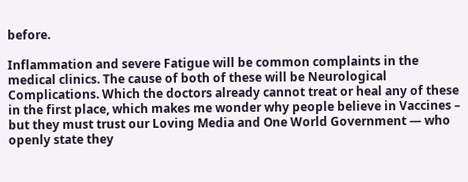before.

Inflammation and severe Fatigue will be common complaints in the medical clinics. The cause of both of these will be Neurological Complications. Which the doctors already cannot treat or heal any of these in the first place, which makes me wonder why people believe in Vaccines – but they must trust our Loving Media and One World Government — who openly state they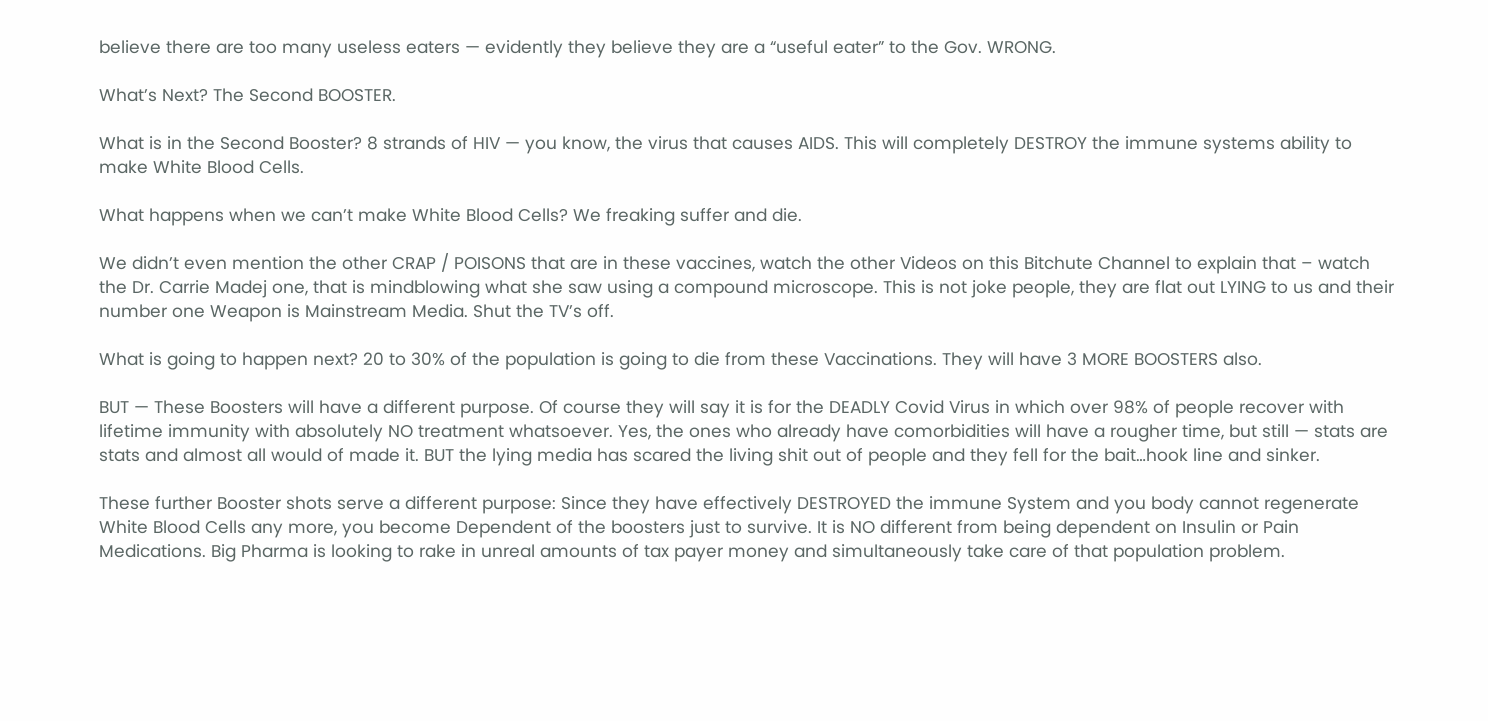believe there are too many useless eaters — evidently they believe they are a “useful eater” to the Gov. WRONG.

What’s Next? The Second BOOSTER.

What is in the Second Booster? 8 strands of HIV — you know, the virus that causes AIDS. This will completely DESTROY the immune systems ability to make White Blood Cells.

What happens when we can’t make White Blood Cells? We freaking suffer and die.

We didn’t even mention the other CRAP / POISONS that are in these vaccines, watch the other Videos on this Bitchute Channel to explain that – watch the Dr. Carrie Madej one, that is mindblowing what she saw using a compound microscope. This is not joke people, they are flat out LYING to us and their number one Weapon is Mainstream Media. Shut the TV’s off.

What is going to happen next? 20 to 30% of the population is going to die from these Vaccinations. They will have 3 MORE BOOSTERS also.

BUT — These Boosters will have a different purpose. Of course they will say it is for the DEADLY Covid Virus in which over 98% of people recover with lifetime immunity with absolutely NO treatment whatsoever. Yes, the ones who already have comorbidities will have a rougher time, but still — stats are stats and almost all would of made it. BUT the lying media has scared the living shit out of people and they fell for the bait…hook line and sinker.

These further Booster shots serve a different purpose: Since they have effectively DESTROYED the immune System and you body cannot regenerate White Blood Cells any more, you become Dependent of the boosters just to survive. It is NO different from being dependent on Insulin or Pain Medications. Big Pharma is looking to rake in unreal amounts of tax payer money and simultaneously take care of that population problem.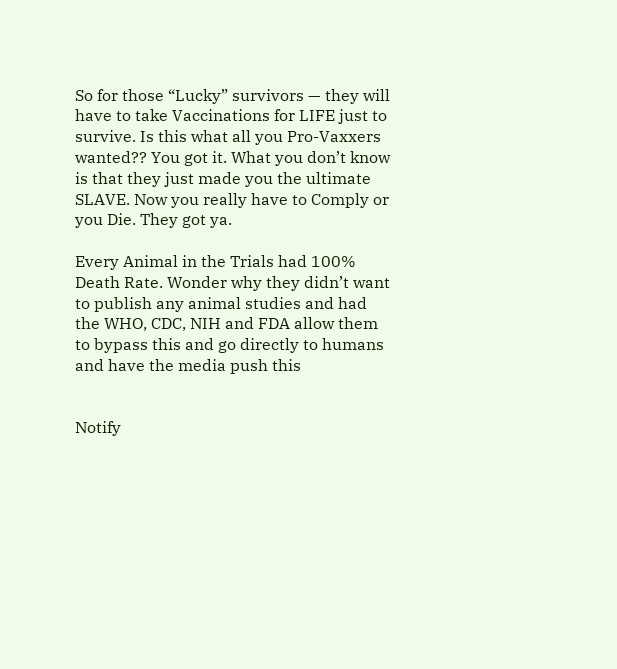So for those “Lucky” survivors — they will have to take Vaccinations for LIFE just to survive. Is this what all you Pro-Vaxxers wanted?? You got it. What you don’t know is that they just made you the ultimate SLAVE. Now you really have to Comply or you Die. They got ya.

Every Animal in the Trials had 100% Death Rate. Wonder why they didn’t want to publish any animal studies and had the WHO, CDC, NIH and FDA allow them to bypass this and go directly to humans and have the media push this


Notify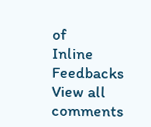of
Inline Feedbacks
View all comments